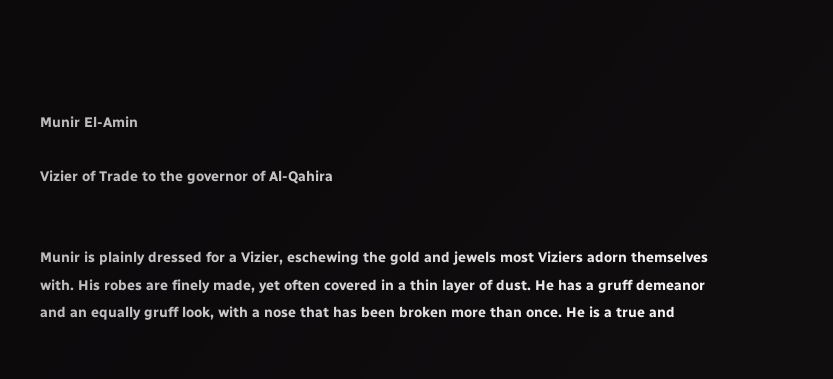Munir El-Amin

Vizier of Trade to the governor of Al-Qahira


Munir is plainly dressed for a Vizier, eschewing the gold and jewels most Viziers adorn themselves with. His robes are finely made, yet often covered in a thin layer of dust. He has a gruff demeanor and an equally gruff look, with a nose that has been broken more than once. He is a true and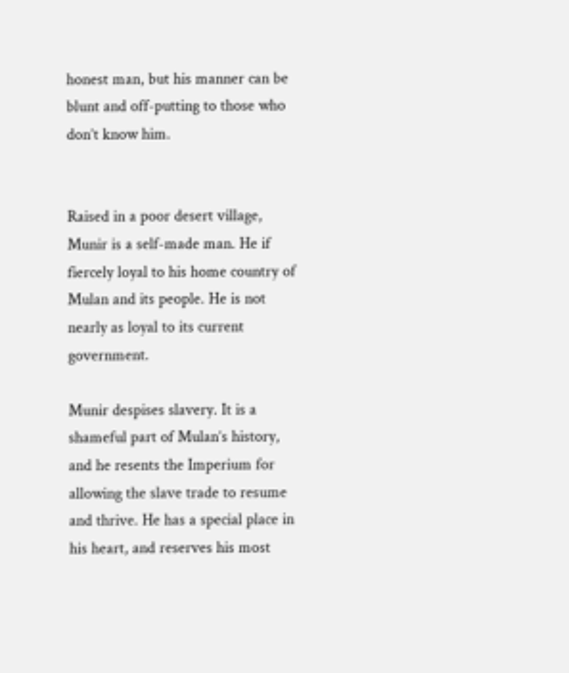honest man, but his manner can be blunt and off-putting to those who don’t know him.


Raised in a poor desert village, Munir is a self-made man. He if fiercely loyal to his home country of Mulan and its people. He is not nearly as loyal to its current government.

Munir despises slavery. It is a shameful part of Mulan’s history, and he resents the Imperium for allowing the slave trade to resume and thrive. He has a special place in his heart, and reserves his most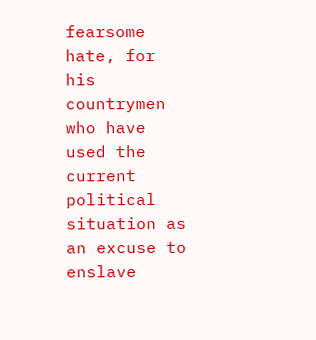fearsome hate, for his countrymen who have used the current political situation as an excuse to enslave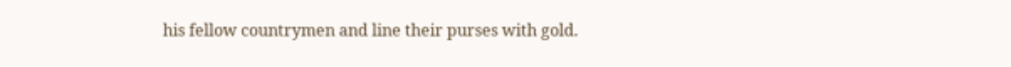his fellow countrymen and line their purses with gold.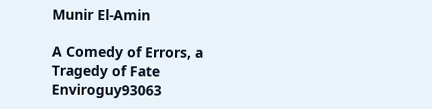Munir El-Amin

A Comedy of Errors, a Tragedy of Fate Enviroguy93063